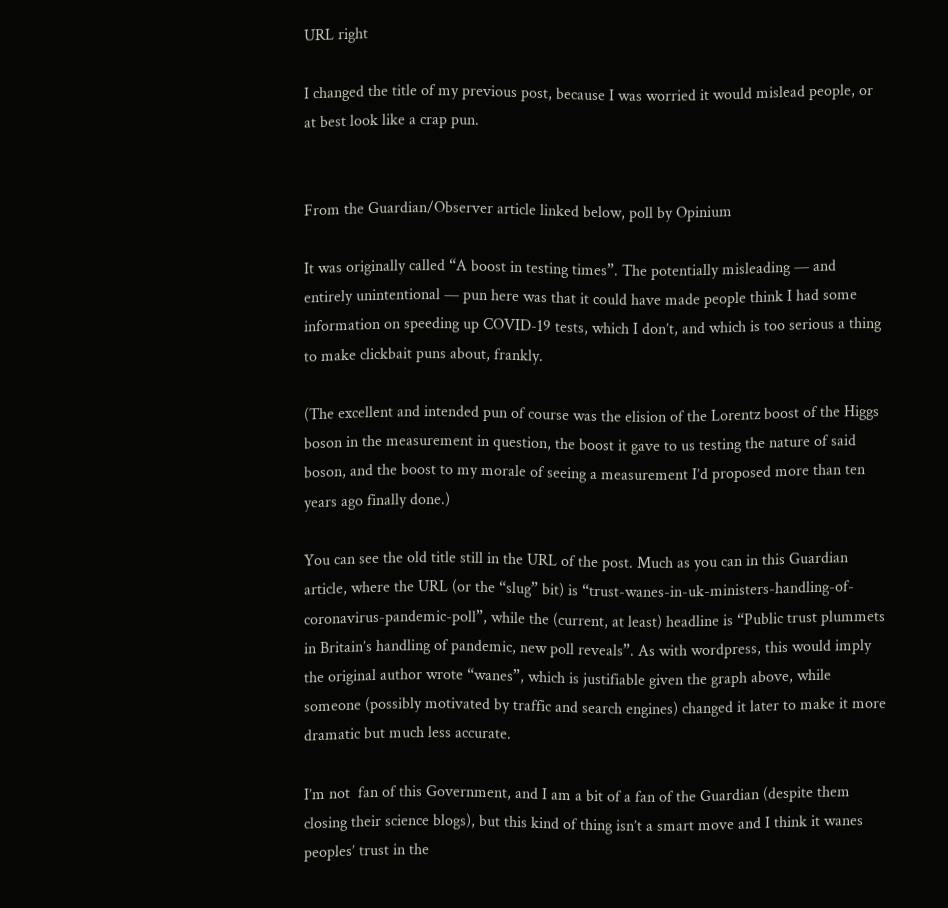URL right

I changed the title of my previous post, because I was worried it would mislead people, or at best look like a crap pun.


From the Guardian/Observer article linked below, poll by Opinium

It was originally called “A boost in testing times”. The potentially misleading — and entirely unintentional — pun here was that it could have made people think I had some information on speeding up COVID-19 tests, which I don’t, and which is too serious a thing to make clickbait puns about, frankly.

(The excellent and intended pun of course was the elision of the Lorentz boost of the Higgs boson in the measurement in question, the boost it gave to us testing the nature of said boson, and the boost to my morale of seeing a measurement I’d proposed more than ten years ago finally done.)

You can see the old title still in the URL of the post. Much as you can in this Guardian article, where the URL (or the “slug” bit) is “trust-wanes-in-uk-ministers-handling-of-coronavirus-pandemic-poll”, while the (current, at least) headline is “Public trust plummets in Britain’s handling of pandemic, new poll reveals”. As with wordpress, this would imply the original author wrote “wanes”, which is justifiable given the graph above, while someone (possibly motivated by traffic and search engines) changed it later to make it more dramatic but much less accurate.

I’m not  fan of this Government, and I am a bit of a fan of the Guardian (despite them closing their science blogs), but this kind of thing isn’t a smart move and I think it wanes peoples’ trust in the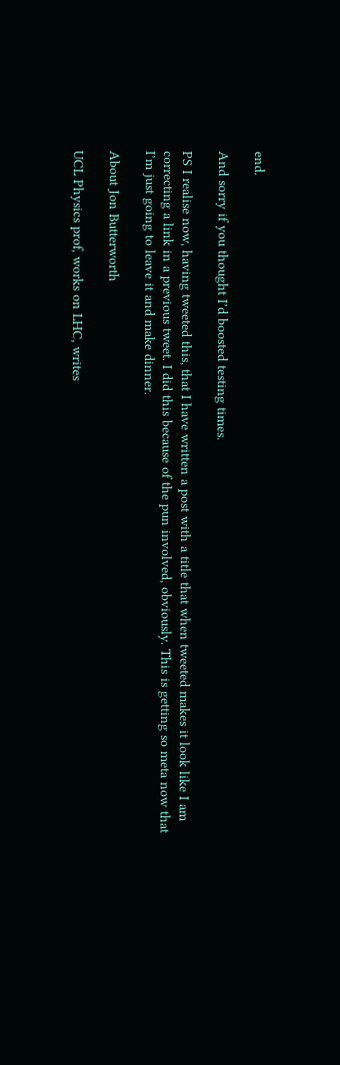end.

And sorry if you thought I’d boosted testing times.

PS I realise now, having tweeted this, that I have written a post with a title that when tweeted makes it look like I am correcting a link in a previous tweet. I did this because of the pun involved, obviously. This is getting so meta now that I’m just going to leave it and make dinner.

About Jon Butterworth

UCL Physics prof, works on LHC, writes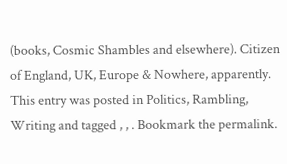(books, Cosmic Shambles and elsewhere). Citizen of England, UK, Europe & Nowhere, apparently.
This entry was posted in Politics, Rambling, Writing and tagged , , . Bookmark the permalink.